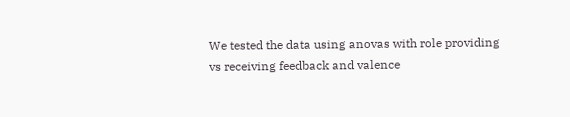We tested the data using anovas with role providing vs receiving feedback and valence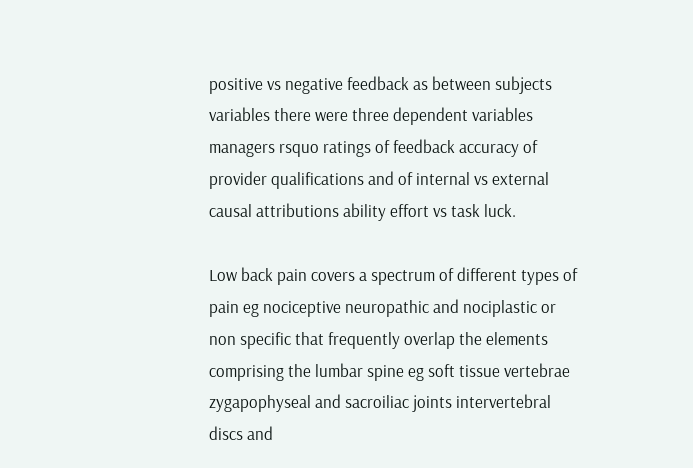positive vs negative feedback as between subjects variables there were three dependent variables managers rsquo ratings of feedback accuracy of provider qualifications and of internal vs external causal attributions ability effort vs task luck.

Low back pain covers a spectrum of different types of pain eg nociceptive neuropathic and nociplastic or non specific that frequently overlap the elements comprising the lumbar spine eg soft tissue vertebrae zygapophyseal and sacroiliac joints intervertebral discs and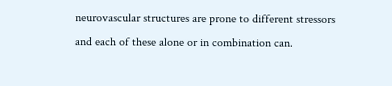neurovascular structures are prone to different stressors and each of these alone or in combination can.